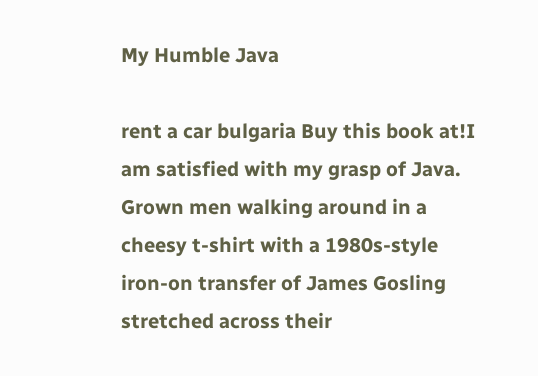My Humble Java

rent a car bulgaria Buy this book at!I am satisfied with my grasp of Java. Grown men walking around in a cheesy t-shirt with a 1980s-style iron-on transfer of James Gosling stretched across their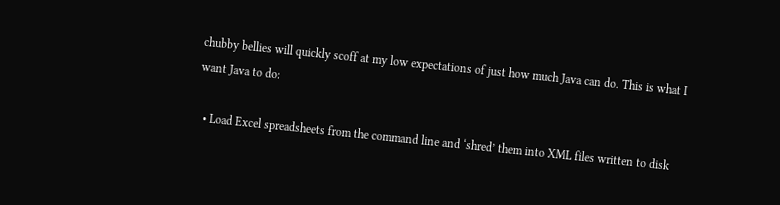chubby bellies will quickly scoff at my low expectations of just how much Java can do. This is what I want Java to do:

  • Load Excel spreadsheets from the command line and ‘shred’ them into XML files written to disk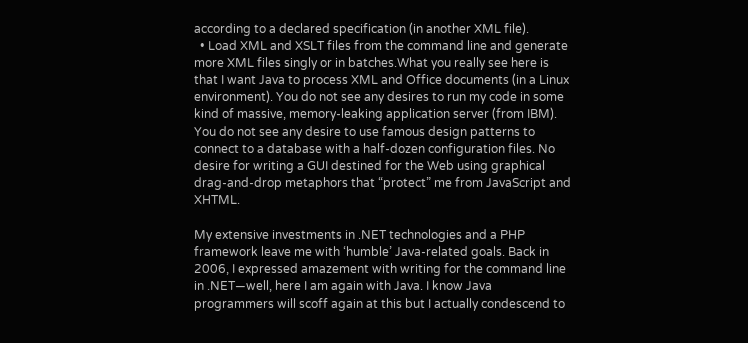according to a declared specification (in another XML file).
  • Load XML and XSLT files from the command line and generate more XML files singly or in batches.What you really see here is that I want Java to process XML and Office documents (in a Linux environment). You do not see any desires to run my code in some kind of massive, memory-leaking application server (from IBM). You do not see any desire to use famous design patterns to connect to a database with a half-dozen configuration files. No desire for writing a GUI destined for the Web using graphical drag-and-drop metaphors that “protect” me from JavaScript and XHTML.

My extensive investments in .NET technologies and a PHP framework leave me with ‘humble’ Java-related goals. Back in 2006, I expressed amazement with writing for the command line in .NET—well, here I am again with Java. I know Java programmers will scoff again at this but I actually condescend to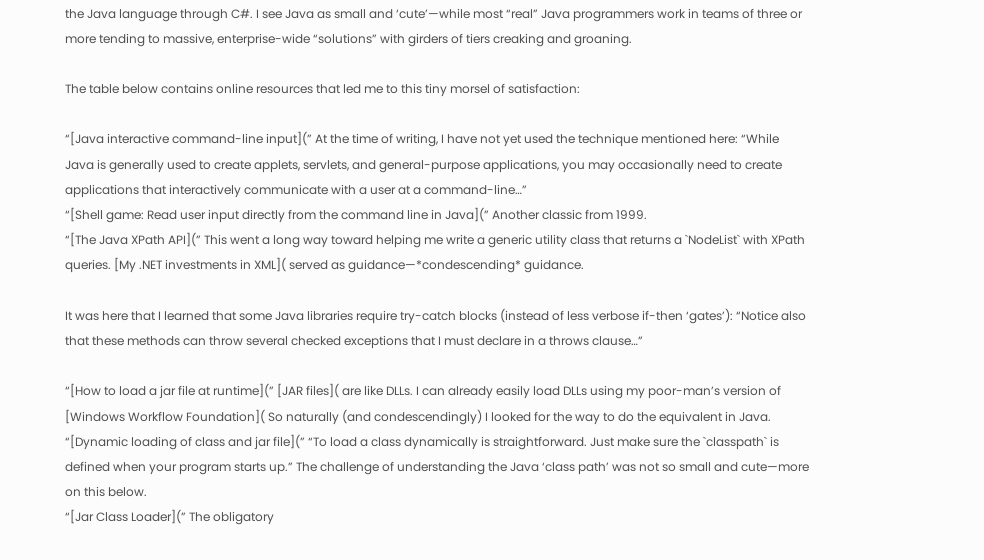the Java language through C#. I see Java as small and ‘cute’—while most “real” Java programmers work in teams of three or more tending to massive, enterprise-wide “solutions” with girders of tiers creaking and groaning.

The table below contains online resources that led me to this tiny morsel of satisfaction:

“[Java interactive command-line input](” At the time of writing, I have not yet used the technique mentioned here: “While Java is generally used to create applets, servlets, and general-purpose applications, you may occasionally need to create applications that interactively communicate with a user at a command-line…”
“[Shell game: Read user input directly from the command line in Java](” Another classic from 1999.
“[The Java XPath API](” This went a long way toward helping me write a generic utility class that returns a `NodeList` with XPath queries. [My .NET investments in XML]( served as guidance—*condescending* guidance.

It was here that I learned that some Java libraries require try-catch blocks (instead of less verbose if-then ‘gates’): “Notice also that these methods can throw several checked exceptions that I must declare in a throws clause…”

“[How to load a jar file at runtime](” [JAR files]( are like DLLs. I can already easily load DLLs using my poor-man’s version of [Windows Workflow Foundation]( So naturally (and condescendingly) I looked for the way to do the equivalent in Java.
“[Dynamic loading of class and jar file](” “To load a class dynamically is straightforward. Just make sure the `classpath` is defined when your program starts up.” The challenge of understanding the Java ‘class path’ was not so small and cute—more on this below.
“[Jar Class Loader](” The obligatory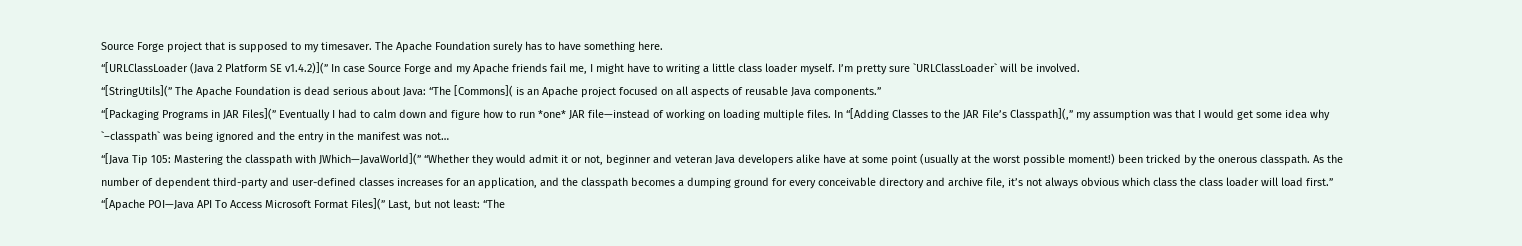Source Forge project that is supposed to my timesaver. The Apache Foundation surely has to have something here.
“[URLClassLoader (Java 2 Platform SE v1.4.2)](” In case Source Forge and my Apache friends fail me, I might have to writing a little class loader myself. I’m pretty sure `URLClassLoader` will be involved.
“[StringUtils](” The Apache Foundation is dead serious about Java: “The [Commons]( is an Apache project focused on all aspects of reusable Java components.”
“[Packaging Programs in JAR Files](” Eventually I had to calm down and figure how to run *one* JAR file—instead of working on loading multiple files. In “[Adding Classes to the JAR File’s Classpath](,” my assumption was that I would get some idea why `–classpath` was being ignored and the entry in the manifest was not…
“[Java Tip 105: Mastering the classpath with JWhich—JavaWorld](” “Whether they would admit it or not, beginner and veteran Java developers alike have at some point (usually at the worst possible moment!) been tricked by the onerous classpath. As the number of dependent third-party and user-defined classes increases for an application, and the classpath becomes a dumping ground for every conceivable directory and archive file, it’s not always obvious which class the class loader will load first.”
“[Apache POI—Java API To Access Microsoft Format Files](” Last, but not least: “The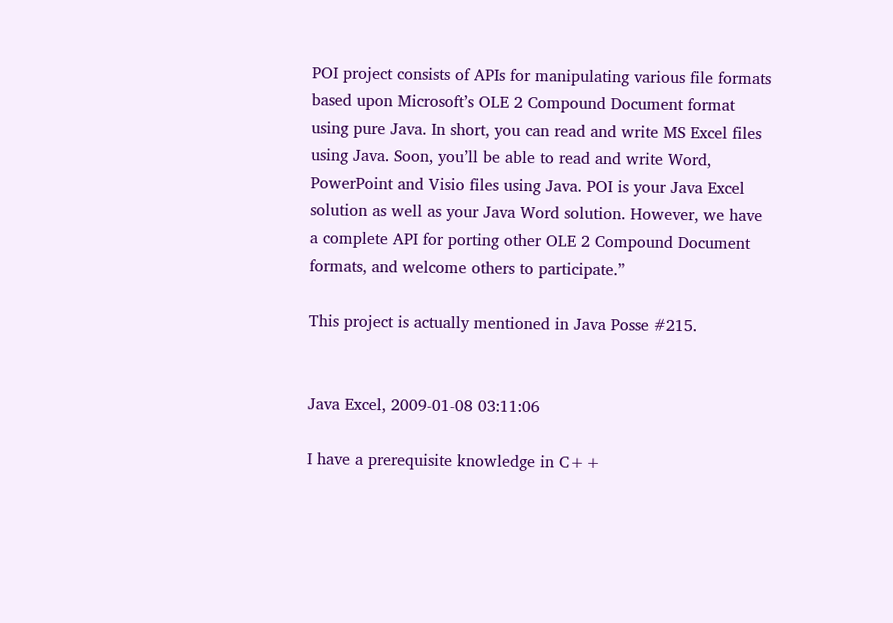POI project consists of APIs for manipulating various file formats based upon Microsoft’s OLE 2 Compound Document format using pure Java. In short, you can read and write MS Excel files using Java. Soon, you’ll be able to read and write Word, PowerPoint and Visio files using Java. POI is your Java Excel solution as well as your Java Word solution. However, we have a complete API for porting other OLE 2 Compound Document formats, and welcome others to participate.”

This project is actually mentioned in Java Posse #215.


Java Excel, 2009-01-08 03:11:06

I have a prerequisite knowledge in C++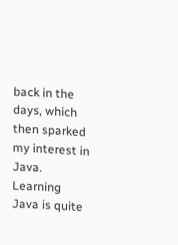back in the days, which then sparked my interest in Java. Learning Java is quite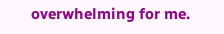overwhelming for me.